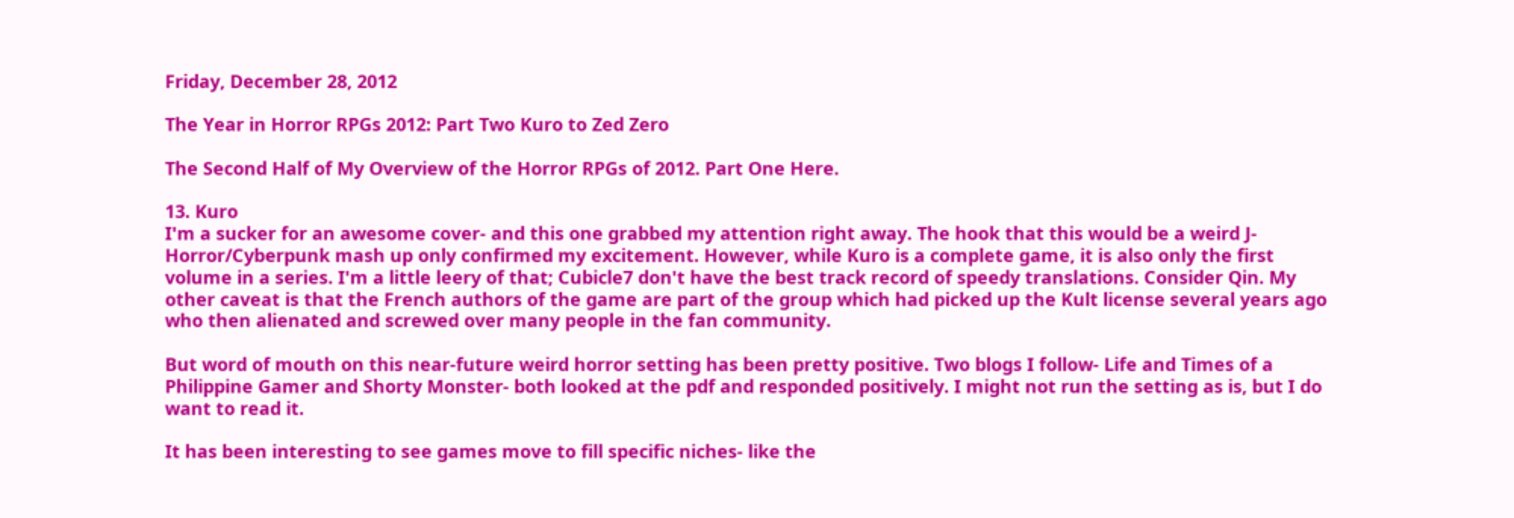Friday, December 28, 2012

The Year in Horror RPGs 2012: Part Two Kuro to Zed Zero

The Second Half of My Overview of the Horror RPGs of 2012. Part One Here.

13. Kuro
I'm a sucker for an awesome cover- and this one grabbed my attention right away. The hook that this would be a weird J-Horror/Cyberpunk mash up only confirmed my excitement. However, while Kuro is a complete game, it is also only the first volume in a series. I'm a little leery of that; Cubicle7 don't have the best track record of speedy translations. Consider Qin. My other caveat is that the French authors of the game are part of the group which had picked up the Kult license several years ago who then alienated and screwed over many people in the fan community.

But word of mouth on this near-future weird horror setting has been pretty positive. Two blogs I follow- Life and Times of a Philippine Gamer and Shorty Monster- both looked at the pdf and responded positively. I might not run the setting as is, but I do want to read it.

It has been interesting to see games move to fill specific niches- like the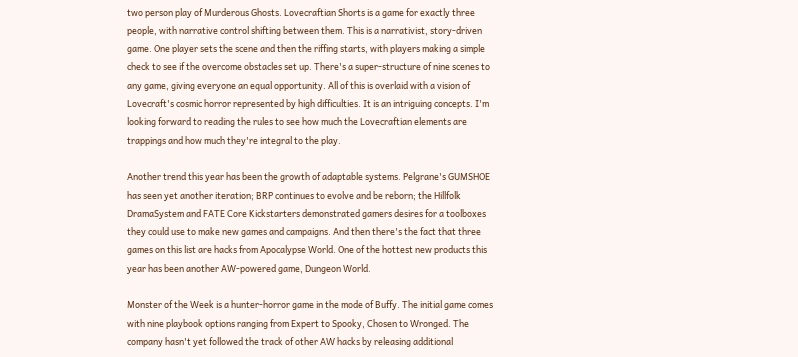two person play of Murderous Ghosts. Lovecraftian Shorts is a game for exactly three people, with narrative control shifting between them. This is a narrativist, story-driven game. One player sets the scene and then the riffing starts, with players making a simple check to see if the overcome obstacles set up. There's a super-structure of nine scenes to any game, giving everyone an equal opportunity. All of this is overlaid with a vision of Lovecraft's cosmic horror represented by high difficulties. It is an intriguing concepts. I'm looking forward to reading the rules to see how much the Lovecraftian elements are trappings and how much they're integral to the play.

Another trend this year has been the growth of adaptable systems. Pelgrane's GUMSHOE has seen yet another iteration; BRP continues to evolve and be reborn; the Hillfolk DramaSystem and FATE Core Kickstarters demonstrated gamers desires for a toolboxes they could use to make new games and campaigns. And then there's the fact that three games on this list are hacks from Apocalypse World. One of the hottest new products this year has been another AW-powered game, Dungeon World.

Monster of the Week is a hunter-horror game in the mode of Buffy. The initial game comes with nine playbook options ranging from Expert to Spooky, Chosen to Wronged. The company hasn't yet followed the track of other AW hacks by releasing additional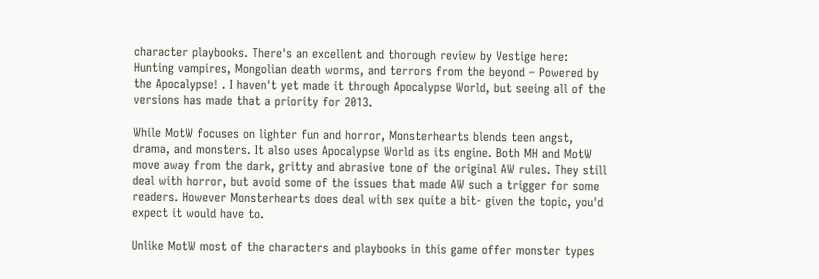character playbooks. There's an excellent and thorough review by Vestige here: Hunting vampires, Mongolian death worms, and terrors from the beyond – Powered by the Apocalypse! . I haven't yet made it through Apocalypse World, but seeing all of the versions has made that a priority for 2013.

While MotW focuses on lighter fun and horror, Monsterhearts blends teen angst, drama, and monsters. It also uses Apocalypse World as its engine. Both MH and MotW move away from the dark, gritty and abrasive tone of the original AW rules. They still deal with horror, but avoid some of the issues that made AW such a trigger for some readers. However Monsterhearts does deal with sex quite a bit- given the topic, you'd expect it would have to.

Unlike MotW most of the characters and playbooks in this game offer monster types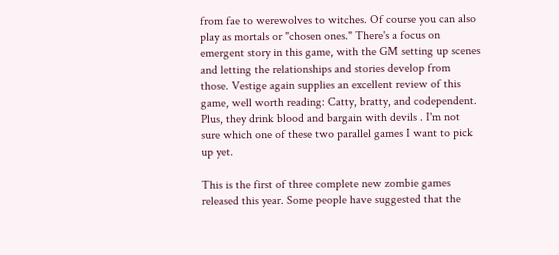from fae to werewolves to witches. Of course you can also play as mortals or "chosen ones." There's a focus on emergent story in this game, with the GM setting up scenes and letting the relationships and stories develop from those. Vestige again supplies an excellent review of this game, well worth reading: Catty, bratty, and codependent. Plus, they drink blood and bargain with devils . I'm not sure which one of these two parallel games I want to pick up yet.

This is the first of three complete new zombie games released this year. Some people have suggested that the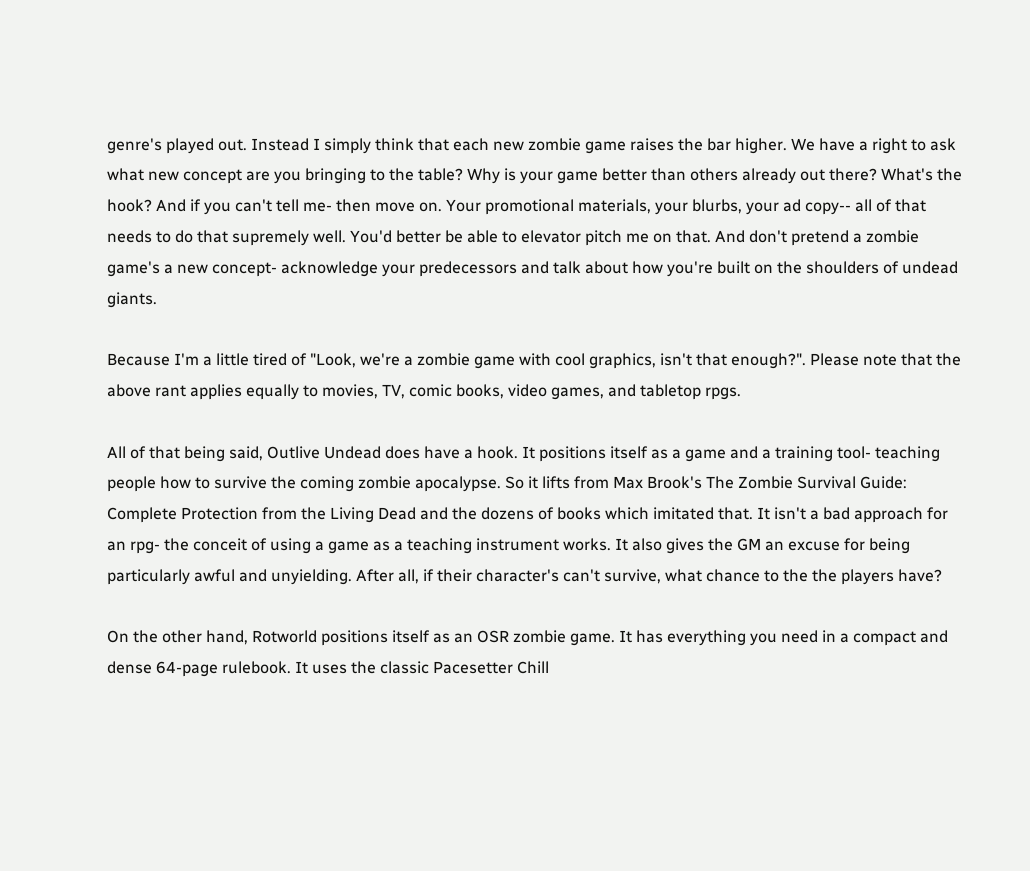genre's played out. Instead I simply think that each new zombie game raises the bar higher. We have a right to ask what new concept are you bringing to the table? Why is your game better than others already out there? What's the hook? And if you can't tell me- then move on. Your promotional materials, your blurbs, your ad copy-- all of that needs to do that supremely well. You'd better be able to elevator pitch me on that. And don't pretend a zombie game's a new concept- acknowledge your predecessors and talk about how you're built on the shoulders of undead giants.

Because I'm a little tired of "Look, we're a zombie game with cool graphics, isn't that enough?". Please note that the above rant applies equally to movies, TV, comic books, video games, and tabletop rpgs.

All of that being said, Outlive Undead does have a hook. It positions itself as a game and a training tool- teaching people how to survive the coming zombie apocalypse. So it lifts from Max Brook's The Zombie Survival Guide: Complete Protection from the Living Dead and the dozens of books which imitated that. It isn't a bad approach for an rpg- the conceit of using a game as a teaching instrument works. It also gives the GM an excuse for being particularly awful and unyielding. After all, if their character's can't survive, what chance to the the players have?

On the other hand, Rotworld positions itself as an OSR zombie game. It has everything you need in a compact and dense 64-page rulebook. It uses the classic Pacesetter Chill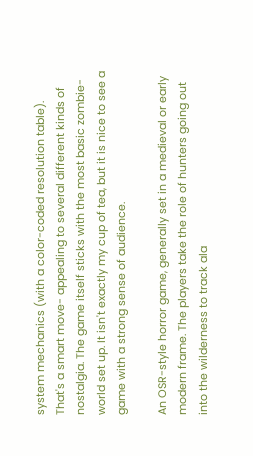system mechanics (with a color-coded resolution table). That's a smart move- appealing to several different kinds of nostalgia. The game itself sticks with the most basic zombie-world set up. It isn't exactly my cup of tea, but it is nice to see a game with a strong sense of audience.

An OSR-style horror game, generally set in a medieval or early modern frame. The players take the role of hunters going out into the wilderness to track ala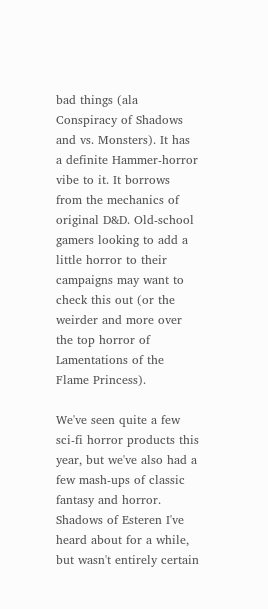bad things (ala Conspiracy of Shadows and vs. Monsters). It has a definite Hammer-horror vibe to it. It borrows from the mechanics of original D&D. Old-school gamers looking to add a little horror to their campaigns may want to check this out (or the weirder and more over the top horror of Lamentations of the Flame Princess).

We've seen quite a few sci-fi horror products this year, but we've also had a few mash-ups of classic fantasy and horror. Shadows of Esteren I've heard about for a while, but wasn't entirely certain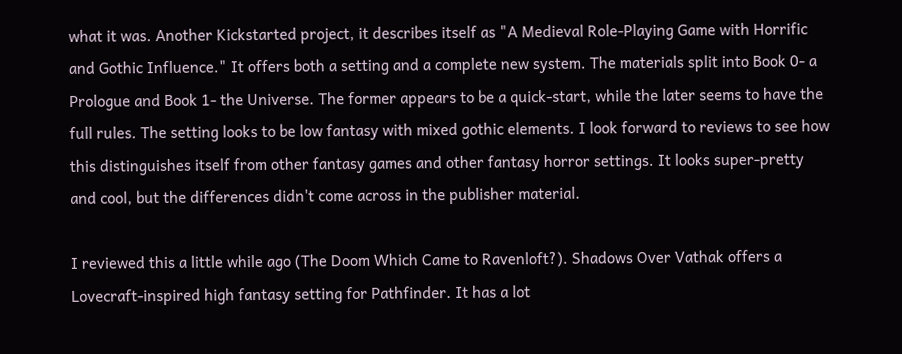what it was. Another Kickstarted project, it describes itself as "A Medieval Role-Playing Game with Horrific and Gothic Influence." It offers both a setting and a complete new system. The materials split into Book 0- a Prologue and Book 1- the Universe. The former appears to be a quick-start, while the later seems to have the full rules. The setting looks to be low fantasy with mixed gothic elements. I look forward to reviews to see how this distinguishes itself from other fantasy games and other fantasy horror settings. It looks super-pretty and cool, but the differences didn't come across in the publisher material.

I reviewed this a little while ago (The Doom Which Came to Ravenloft?). Shadows Over Vathak offers a Lovecraft-inspired high fantasy setting for Pathfinder. It has a lot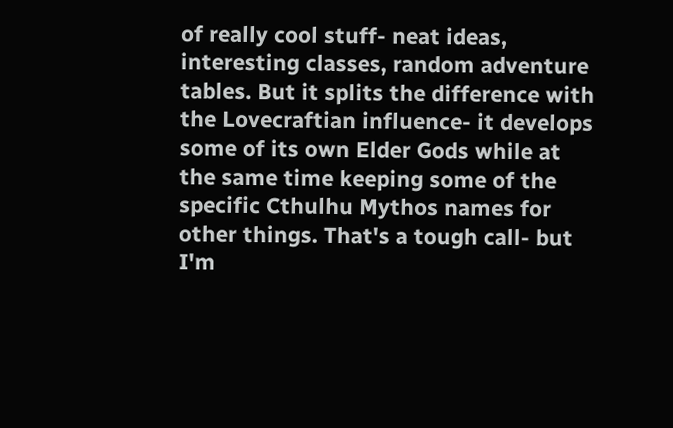of really cool stuff- neat ideas, interesting classes, random adventure tables. But it splits the difference with the Lovecraftian influence- it develops some of its own Elder Gods while at the same time keeping some of the specific Cthulhu Mythos names for other things. That's a tough call- but I'm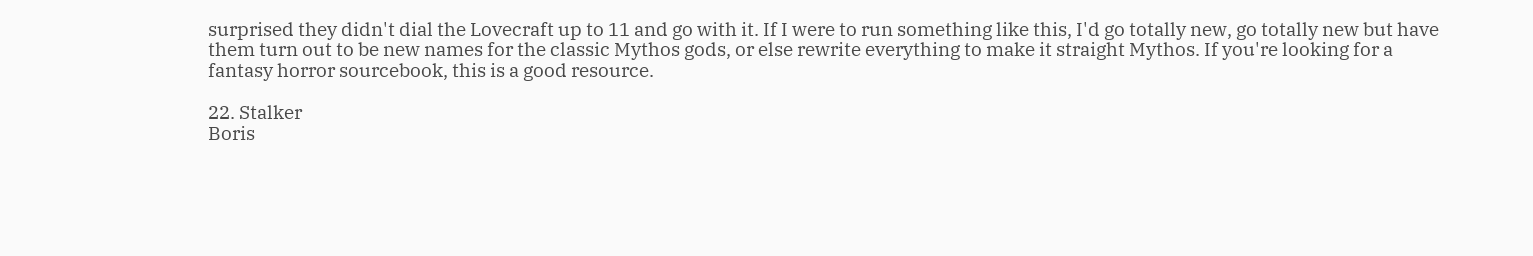surprised they didn't dial the Lovecraft up to 11 and go with it. If I were to run something like this, I'd go totally new, go totally new but have them turn out to be new names for the classic Mythos gods, or else rewrite everything to make it straight Mythos. If you're looking for a fantasy horror sourcebook, this is a good resource.

22. Stalker
Boris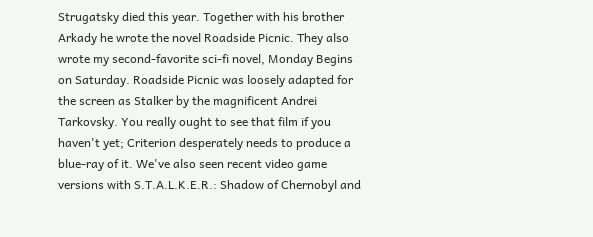Strugatsky died this year. Together with his brother Arkady he wrote the novel Roadside Picnic. They also wrote my second-favorite sci-fi novel, Monday Begins on Saturday. Roadside Picnic was loosely adapted for the screen as Stalker by the magnificent Andrei Tarkovsky. You really ought to see that film if you haven't yet; Criterion desperately needs to produce a blue-ray of it. We've also seen recent video game versions with S.T.A.L.K.E.R.: Shadow of Chernobyl and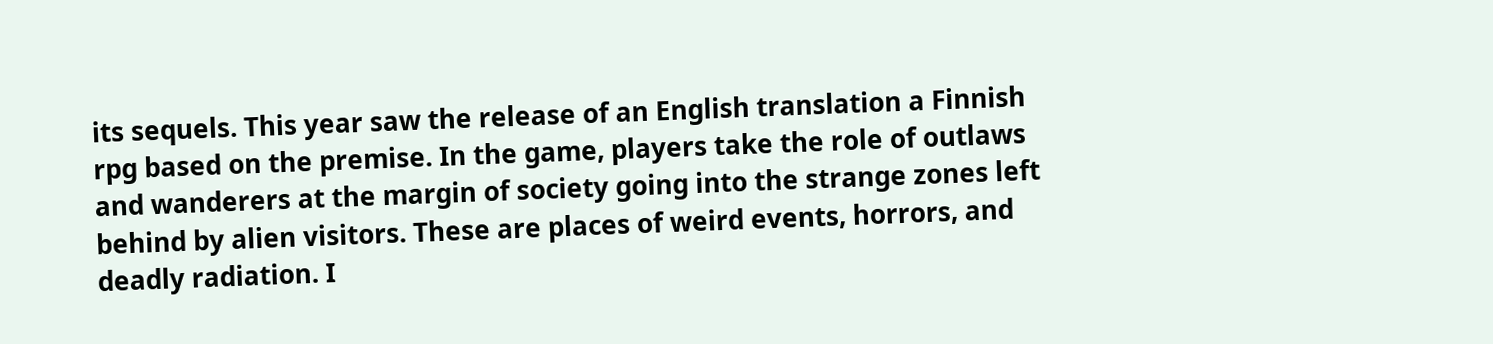its sequels. This year saw the release of an English translation a Finnish rpg based on the premise. In the game, players take the role of outlaws and wanderers at the margin of society going into the strange zones left behind by alien visitors. These are places of weird events, horrors, and deadly radiation. I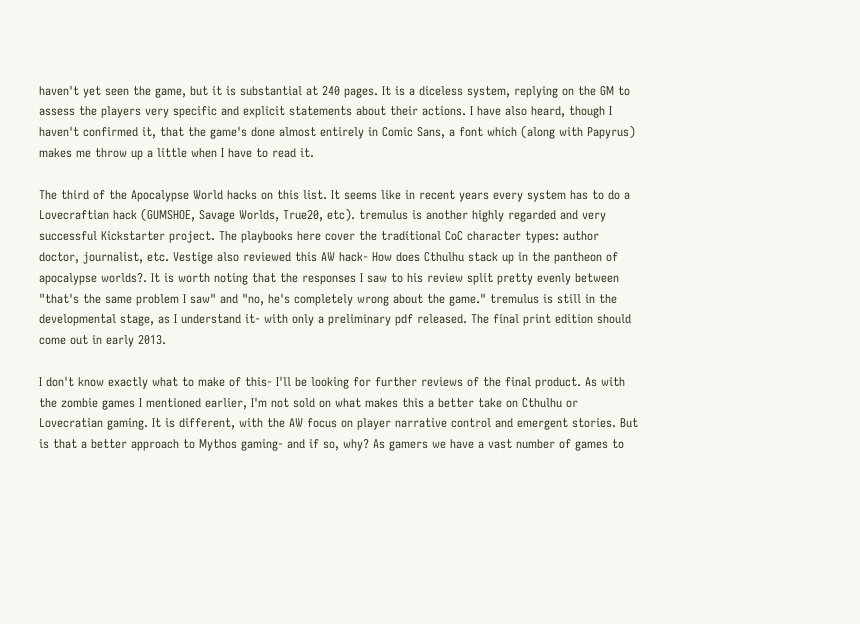haven't yet seen the game, but it is substantial at 240 pages. It is a diceless system, replying on the GM to assess the players very specific and explicit statements about their actions. I have also heard, though I haven't confirmed it, that the game's done almost entirely in Comic Sans, a font which (along with Papyrus) makes me throw up a little when I have to read it.

The third of the Apocalypse World hacks on this list. It seems like in recent years every system has to do a Lovecraftian hack (GUMSHOE, Savage Worlds, True20, etc). tremulus is another highly regarded and very successful Kickstarter project. The playbooks here cover the traditional CoC character types: author  doctor, journalist, etc. Vestige also reviewed this AW hack- How does Cthulhu stack up in the pantheon of apocalypse worlds?. It is worth noting that the responses I saw to his review split pretty evenly between "that's the same problem I saw" and "no, he's completely wrong about the game." tremulus is still in the developmental stage, as I understand it- with only a preliminary pdf released. The final print edition should come out in early 2013.

I don't know exactly what to make of this- I'll be looking for further reviews of the final product. As with the zombie games I mentioned earlier, I'm not sold on what makes this a better take on Cthulhu or Lovecratian gaming. It is different, with the AW focus on player narrative control and emergent stories. But is that a better approach to Mythos gaming- and if so, why? As gamers we have a vast number of games to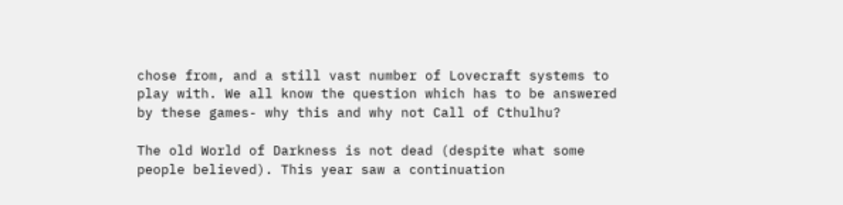chose from, and a still vast number of Lovecraft systems to play with. We all know the question which has to be answered by these games- why this and why not Call of Cthulhu?

The old World of Darkness is not dead (despite what some people believed). This year saw a continuation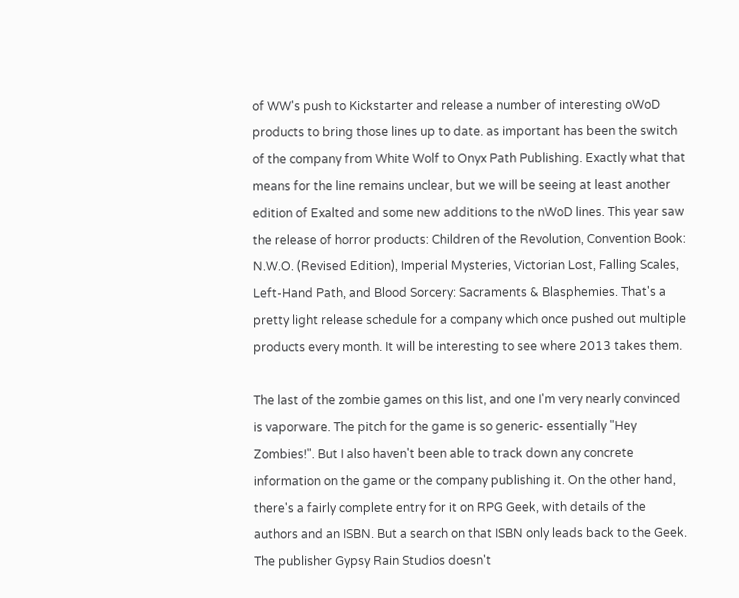of WW's push to Kickstarter and release a number of interesting oWoD products to bring those lines up to date. as important has been the switch of the company from White Wolf to Onyx Path Publishing. Exactly what that means for the line remains unclear, but we will be seeing at least another edition of Exalted and some new additions to the nWoD lines. This year saw the release of horror products: Children of the Revolution, Convention Book: N.W.O. (Revised Edition), Imperial Mysteries, Victorian Lost, Falling Scales, Left-Hand Path, and Blood Sorcery: Sacraments & Blasphemies. That's a pretty light release schedule for a company which once pushed out multiple products every month. It will be interesting to see where 2013 takes them.

The last of the zombie games on this list, and one I'm very nearly convinced is vaporware. The pitch for the game is so generic- essentially "Hey Zombies!". But I also haven't been able to track down any concrete information on the game or the company publishing it. On the other hand, there's a fairly complete entry for it on RPG Geek, with details of the authors and an ISBN. But a search on that ISBN only leads back to the Geek. The publisher Gypsy Rain Studios doesn't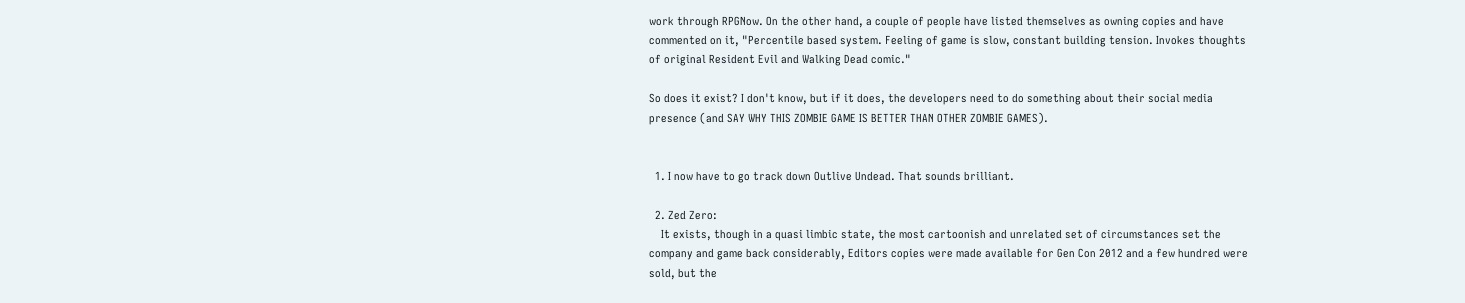work through RPGNow. On the other hand, a couple of people have listed themselves as owning copies and have commented on it, "Percentile based system. Feeling of game is slow, constant building tension. Invokes thoughts of original Resident Evil and Walking Dead comic."

So does it exist? I don't know, but if it does, the developers need to do something about their social media presence (and SAY WHY THIS ZOMBIE GAME IS BETTER THAN OTHER ZOMBIE GAMES).


  1. I now have to go track down Outlive Undead. That sounds brilliant.

  2. Zed Zero:
    It exists, though in a quasi limbic state, the most cartoonish and unrelated set of circumstances set the company and game back considerably, Editors copies were made available for Gen Con 2012 and a few hundred were sold, but the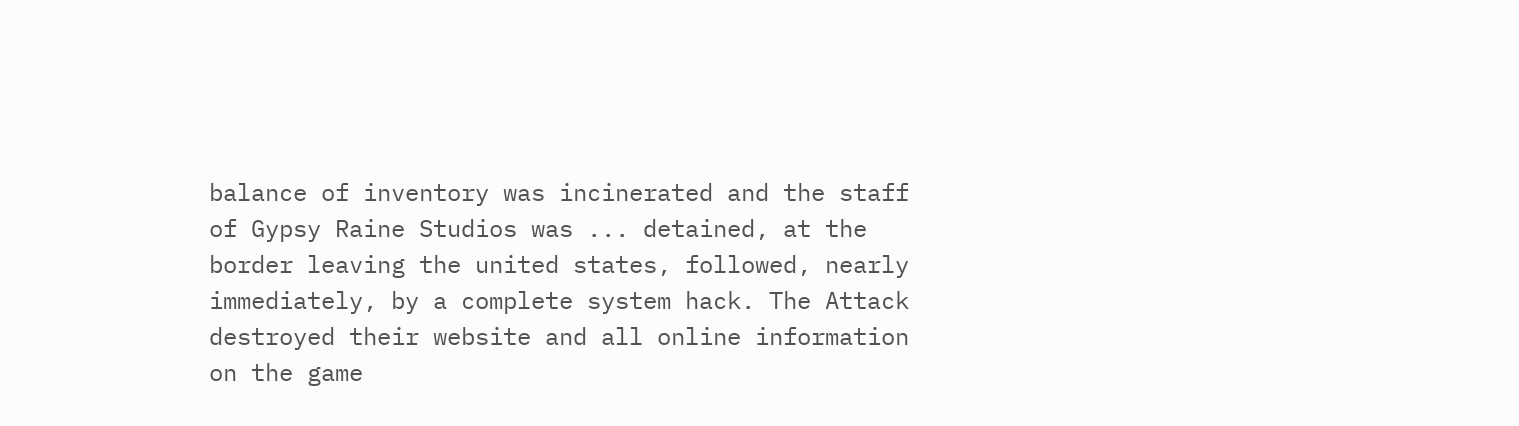balance of inventory was incinerated and the staff of Gypsy Raine Studios was ... detained, at the border leaving the united states, followed, nearly immediately, by a complete system hack. The Attack destroyed their website and all online information on the game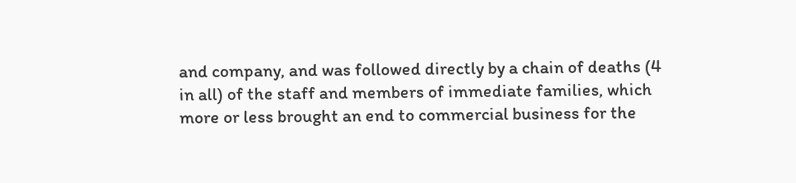and company, and was followed directly by a chain of deaths (4 in all) of the staff and members of immediate families, which more or less brought an end to commercial business for the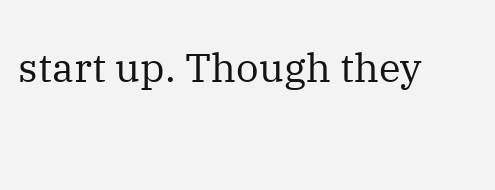start up. Though they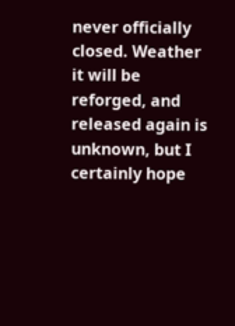never officially closed. Weather it will be reforged, and released again is unknown, but I certainly hope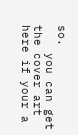so.
    you can get the cover art here if your a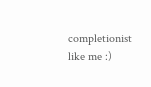completionist like me :)